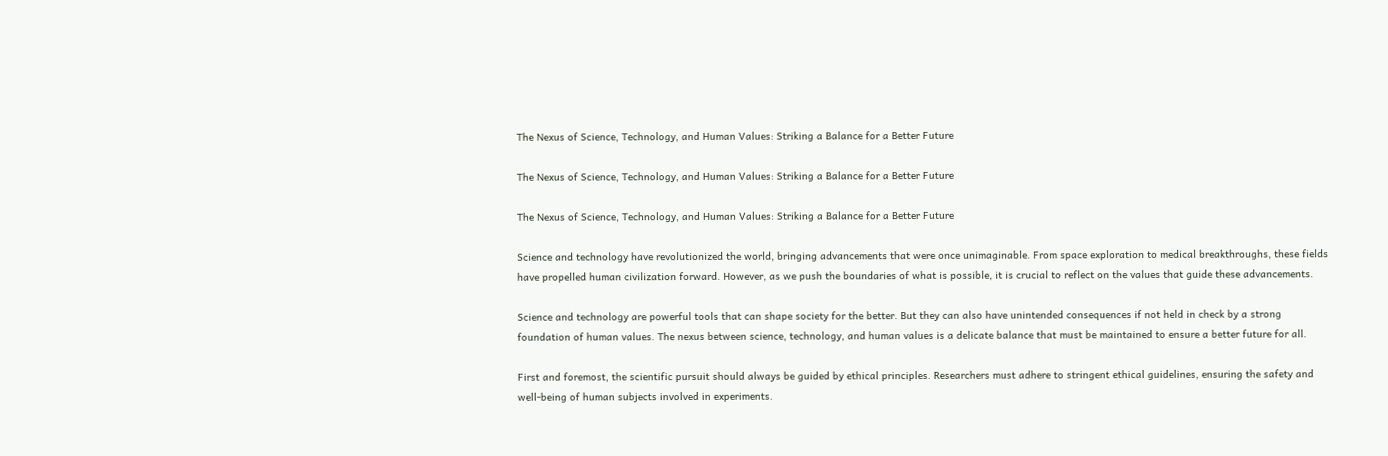The Nexus of Science, Technology, and Human Values: Striking a Balance for a Better Future

The Nexus of Science, Technology, and Human Values: Striking a Balance for a Better Future

The Nexus of Science, Technology, and Human Values: Striking a Balance for a Better Future

Science and technology have revolutionized the world, bringing advancements that were once unimaginable. From space exploration to medical breakthroughs, these fields have propelled human civilization forward. However, as we push the boundaries of what is possible, it is crucial to reflect on the values that guide these advancements.

Science and technology are powerful tools that can shape society for the better. But they can also have unintended consequences if not held in check by a strong foundation of human values. The nexus between science, technology, and human values is a delicate balance that must be maintained to ensure a better future for all.

First and foremost, the scientific pursuit should always be guided by ethical principles. Researchers must adhere to stringent ethical guidelines, ensuring the safety and well-being of human subjects involved in experiments.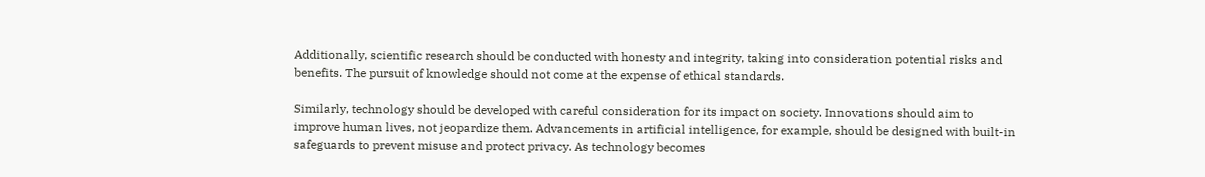Additionally, scientific research should be conducted with honesty and integrity, taking into consideration potential risks and benefits. The pursuit of knowledge should not come at the expense of ethical standards.

Similarly, technology should be developed with careful consideration for its impact on society. Innovations should aim to improve human lives, not jeopardize them. Advancements in artificial intelligence, for example, should be designed with built-in safeguards to prevent misuse and protect privacy. As technology becomes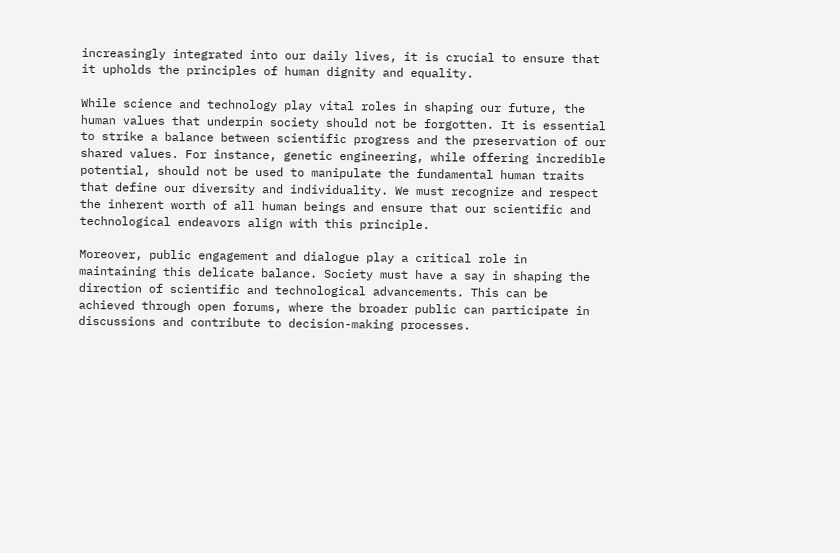increasingly integrated into our daily lives, it is crucial to ensure that it upholds the principles of human dignity and equality.

While science and technology play vital roles in shaping our future, the human values that underpin society should not be forgotten. It is essential to strike a balance between scientific progress and the preservation of our shared values. For instance, genetic engineering, while offering incredible potential, should not be used to manipulate the fundamental human traits that define our diversity and individuality. We must recognize and respect the inherent worth of all human beings and ensure that our scientific and technological endeavors align with this principle.

Moreover, public engagement and dialogue play a critical role in maintaining this delicate balance. Society must have a say in shaping the direction of scientific and technological advancements. This can be achieved through open forums, where the broader public can participate in discussions and contribute to decision-making processes.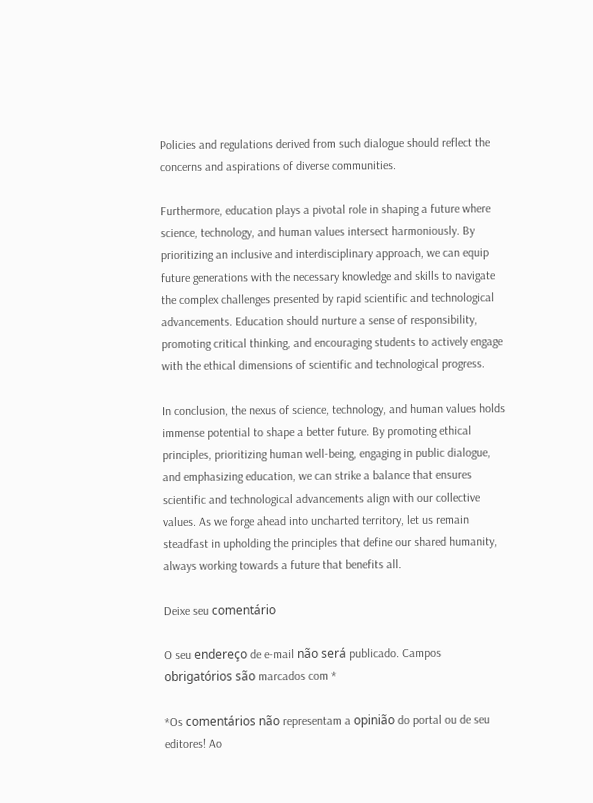Policies and regulations derived from such dialogue should reflect the concerns and aspirations of diverse communities.

Furthermore, education plays a pivotal role in shaping a future where science, technology, and human values intersect harmoniously. By prioritizing an inclusive and interdisciplinary approach, we can equip future generations with the necessary knowledge and skills to navigate the complex challenges presented by rapid scientific and technological advancements. Education should nurture a sense of responsibility, promoting critical thinking, and encouraging students to actively engage with the ethical dimensions of scientific and technological progress.

In conclusion, the nexus of science, technology, and human values holds immense potential to shape a better future. By promoting ethical principles, prioritizing human well-being, engaging in public dialogue, and emphasizing education, we can strike a balance that ensures scientific and technological advancements align with our collective values. As we forge ahead into uncharted territory, let us remain steadfast in upholding the principles that define our shared humanity, always working towards a future that benefits all.

Deixe seu comentário

O seu endereço de e-mail não será publicado. Campos obrigatórios são marcados com *

*Os comentários não representam a opinião do portal ou de seu editores! Ao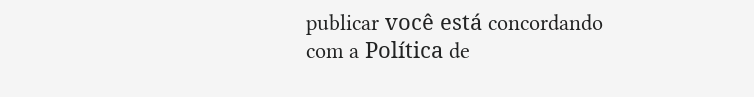publicar você está concordando com a Política de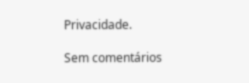Privacidade.

Sem comentários